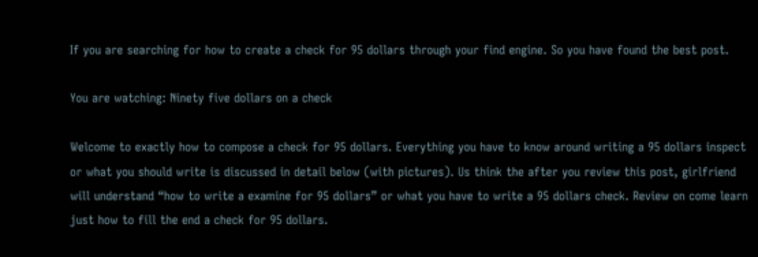If you are searching for how to create a check for 95 dollars through your find engine. So you have found the best post.

You are watching: Ninety five dollars on a check

Welcome to exactly how to compose a check for 95 dollars. Everything you have to know around writing a 95 dollars inspect or what you should write is discussed in detail below (with pictures). Us think the after you review this post, girlfriend will understand “how to write a examine for 95 dollars” or what you have to write a 95 dollars check. Review on come learn just how to fill the end a check for 95 dollars.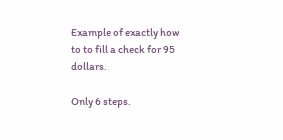Example of exactly how to to fill a check for 95 dollars.

Only 6 steps.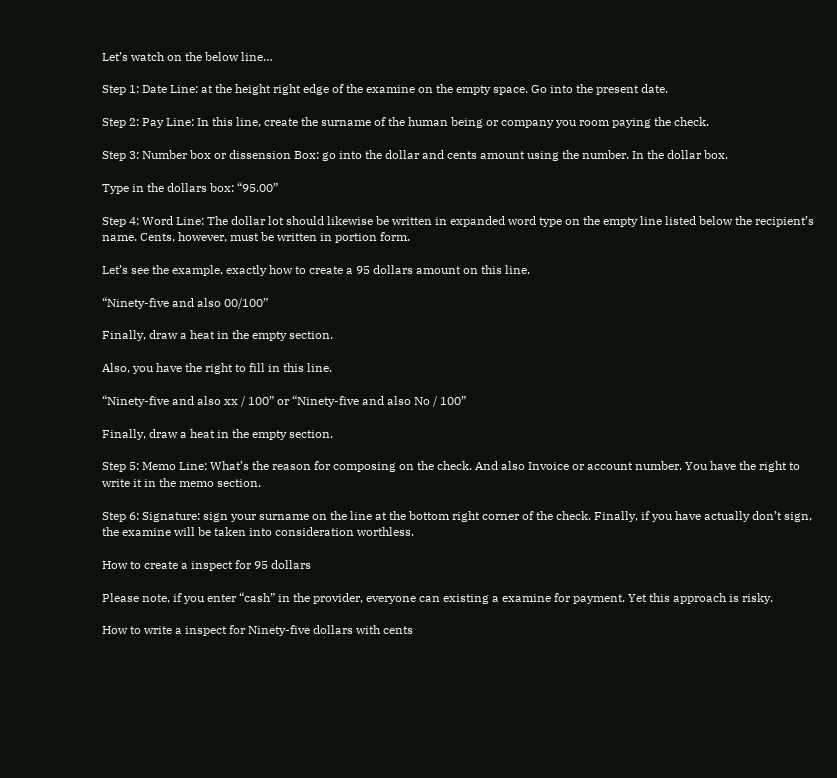Let’s watch on the below line…

Step 1: Date Line: at the height right edge of the examine on the empty space. Go into the present date.

Step 2: Pay Line: In this line, create the surname of the human being or company you room paying the check.

Step 3: Number box or dissension Box: go into the dollar and cents amount using the number. In the dollar box.

Type in the dollars box: “95.00”

Step 4: Word Line: The dollar lot should likewise be written in expanded word type on the empty line listed below the recipient’s name. Cents, however, must be written in portion form.

Let’s see the example, exactly how to create a 95 dollars amount on this line.

“Ninety-five and also 00/100”

Finally, draw a heat in the empty section.

Also, you have the right to fill in this line.

“Ninety-five and also xx / 100” or “Ninety-five and also No / 100”

Finally, draw a heat in the empty section.

Step 5: Memo Line: What’s the reason for composing on the check. And also Invoice or account number. You have the right to write it in the memo section.

Step 6: Signature: sign your surname on the line at the bottom right corner of the check. Finally, if you have actually don’t sign, the examine will be taken into consideration worthless.

How to create a inspect for 95 dollars

Please note, if you enter “cash” in the provider, everyone can existing a examine for payment. Yet this approach is risky.

How to write a inspect for Ninety-five dollars with cents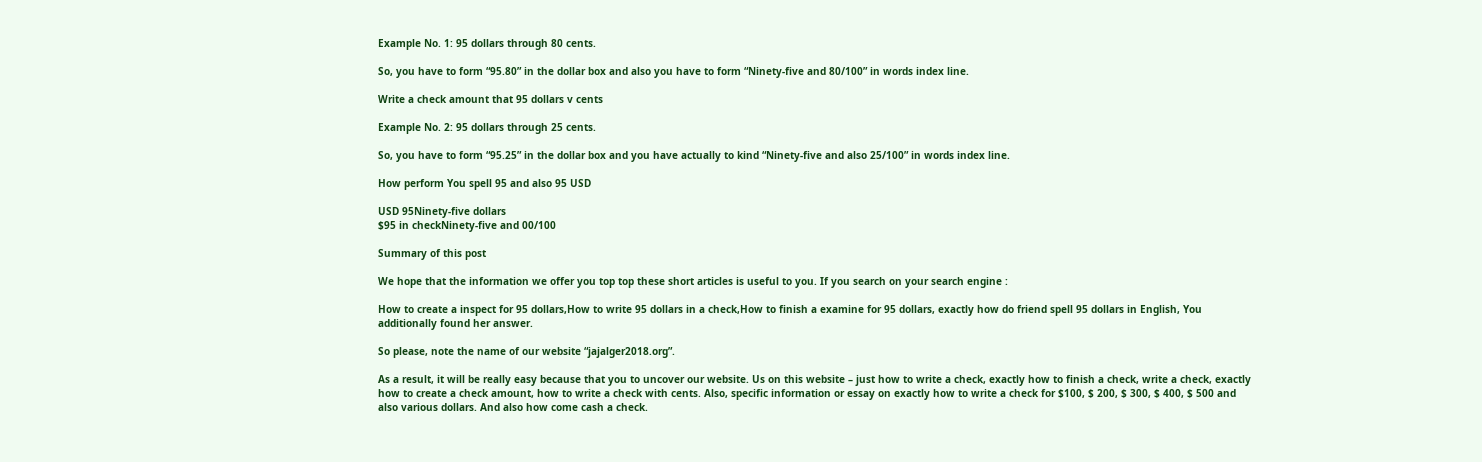Example No. 1: 95 dollars through 80 cents.

So, you have to form “95.80” in the dollar box and also you have to form “Ninety-five and 80/100” in words index line.

Write a check amount that 95 dollars v cents

Example No. 2: 95 dollars through 25 cents.

So, you have to form “95.25” in the dollar box and you have actually to kind “Ninety-five and also 25/100” in words index line.

How perform You spell 95 and also 95 USD

USD 95Ninety-five dollars
$95 in checkNinety-five and 00/100

Summary of this post

We hope that the information we offer you top top these short articles is useful to you. If you search on your search engine :

How to create a inspect for 95 dollars,How to write 95 dollars in a check,How to finish a examine for 95 dollars, exactly how do friend spell 95 dollars in English, You additionally found her answer.

So please, note the name of our website “jajalger2018.org”.

As a result, it will be really easy because that you to uncover our website. Us on this website – just how to write a check, exactly how to finish a check, write a check, exactly how to create a check amount, how to write a check with cents. Also, specific information or essay on exactly how to write a check for $100, $ 200, $ 300, $ 400, $ 500 and also various dollars. And also how come cash a check.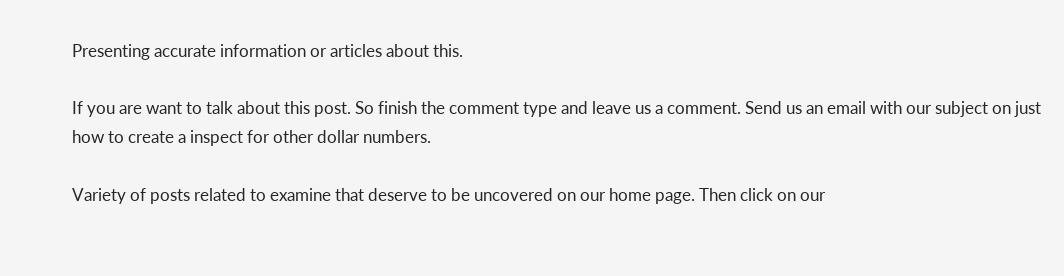Presenting accurate information or articles about this.

If you are want to talk about this post. So finish the comment type and leave us a comment. Send us an email with our subject on just how to create a inspect for other dollar numbers.

Variety of posts related to examine that deserve to be uncovered on our home page. Then click on our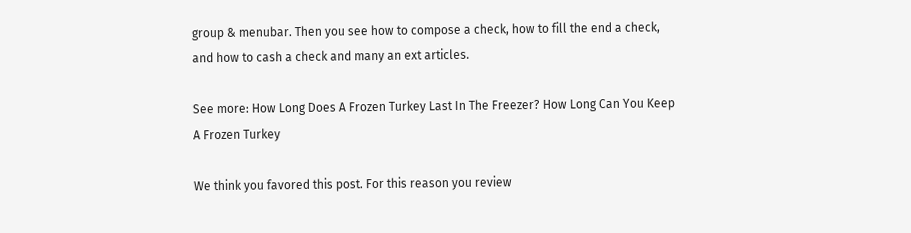group & menubar. Then you see how to compose a check, how to fill the end a check, and how to cash a check and many an ext articles.

See more: How Long Does A Frozen Turkey Last In The Freezer? How Long Can You Keep A Frozen Turkey

We think you favored this post. For this reason you review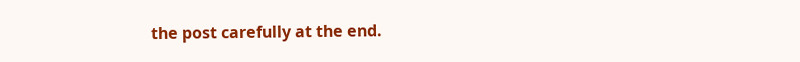the post carefully at the end.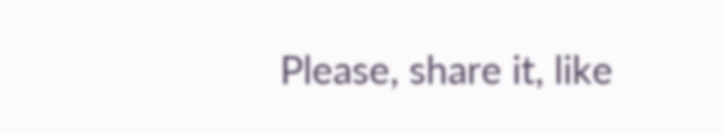Please, share it, like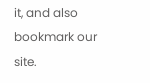it, and also bookmark our site.